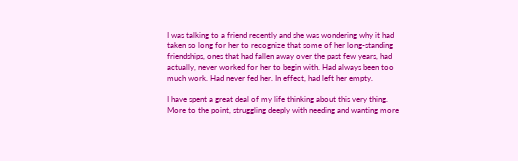I was talking to a friend recently and she was wondering why it had taken so long for her to recognize that some of her long-standing friendships, ones that had fallen away over the past few years, had actually, never worked for her to begin with. Had always been too much work. Had never fed her. In effect, had left her empty.

I have spent a great deal of my life thinking about this very thing. More to the point, struggling deeply with needing and wanting more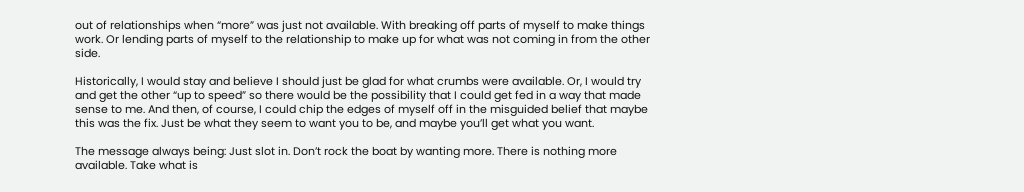out of relationships when “more” was just not available. With breaking off parts of myself to make things work. Or lending parts of myself to the relationship to make up for what was not coming in from the other side.

Historically, I would stay and believe I should just be glad for what crumbs were available. Or, I would try and get the other “up to speed” so there would be the possibility that I could get fed in a way that made sense to me. And then, of course, I could chip the edges of myself off in the misguided belief that maybe this was the fix. Just be what they seem to want you to be, and maybe you’ll get what you want.

The message always being: Just slot in. Don’t rock the boat by wanting more. There is nothing more available. Take what is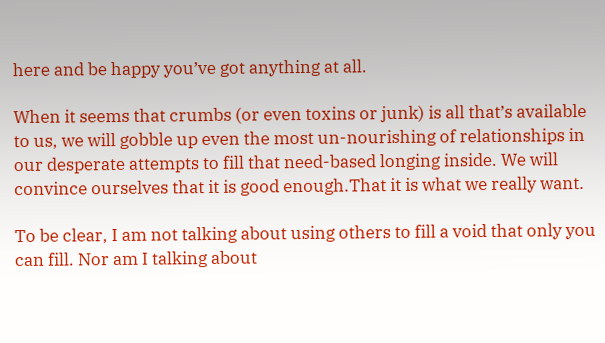here and be happy you’ve got anything at all.

When it seems that crumbs (or even toxins or junk) is all that’s available to us, we will gobble up even the most un-nourishing of relationships in our desperate attempts to fill that need-based longing inside. We will convince ourselves that it is good enough.That it is what we really want.

To be clear, I am not talking about using others to fill a void that only you can fill. Nor am I talking about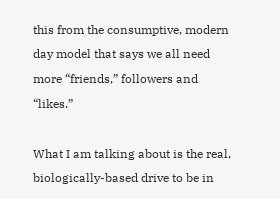this from the consumptive, modern day model that says we all need more “friends,” followers and “likes.”

What I am talking about is the real, biologically-based drive to be in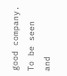good company. To be seen and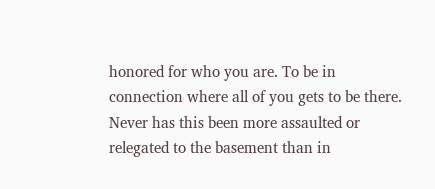honored for who you are. To be in connection where all of you gets to be there. Never has this been more assaulted or relegated to the basement than in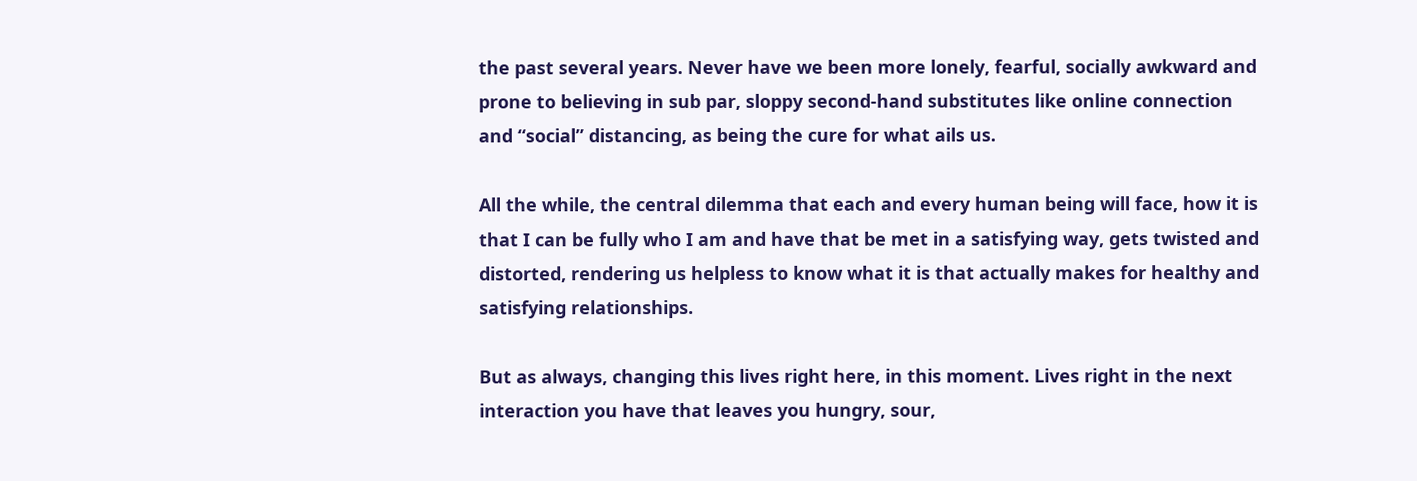the past several years. Never have we been more lonely, fearful, socially awkward and prone to believing in sub par, sloppy second-hand substitutes like online connection and “social” distancing, as being the cure for what ails us.

All the while, the central dilemma that each and every human being will face, how it is that I can be fully who I am and have that be met in a satisfying way, gets twisted and distorted, rendering us helpless to know what it is that actually makes for healthy and satisfying relationships.

But as always, changing this lives right here, in this moment. Lives right in the next interaction you have that leaves you hungry, sour,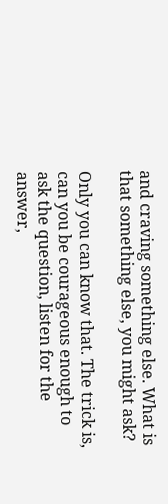and craving something else. What is that something else, you might ask?

Only you can know that. The trick is, can you be courageous enough to ask the question, listen for the answer,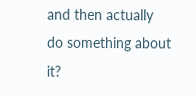and then actually do something about it?